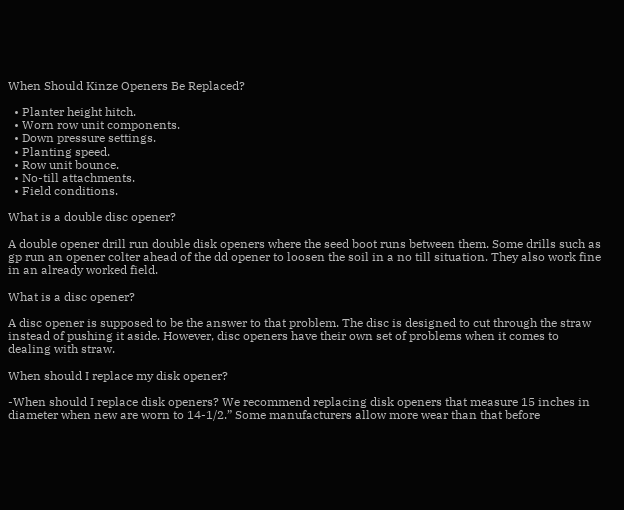When Should Kinze Openers Be Replaced?

  • Planter height hitch.
  • Worn row unit components.
  • Down pressure settings.
  • Planting speed.
  • Row unit bounce.
  • No-till attachments.
  • Field conditions.

What is a double disc opener?

A double opener drill run double disk openers where the seed boot runs between them. Some drills such as gp run an opener colter ahead of the dd opener to loosen the soil in a no till situation. They also work fine in an already worked field.

What is a disc opener?

A disc opener is supposed to be the answer to that problem. The disc is designed to cut through the straw instead of pushing it aside. However, disc openers have their own set of problems when it comes to dealing with straw.

When should I replace my disk opener?

-When should I replace disk openers? We recommend replacing disk openers that measure 15 inches in diameter when new are worn to 14-1/2.” Some manufacturers allow more wear than that before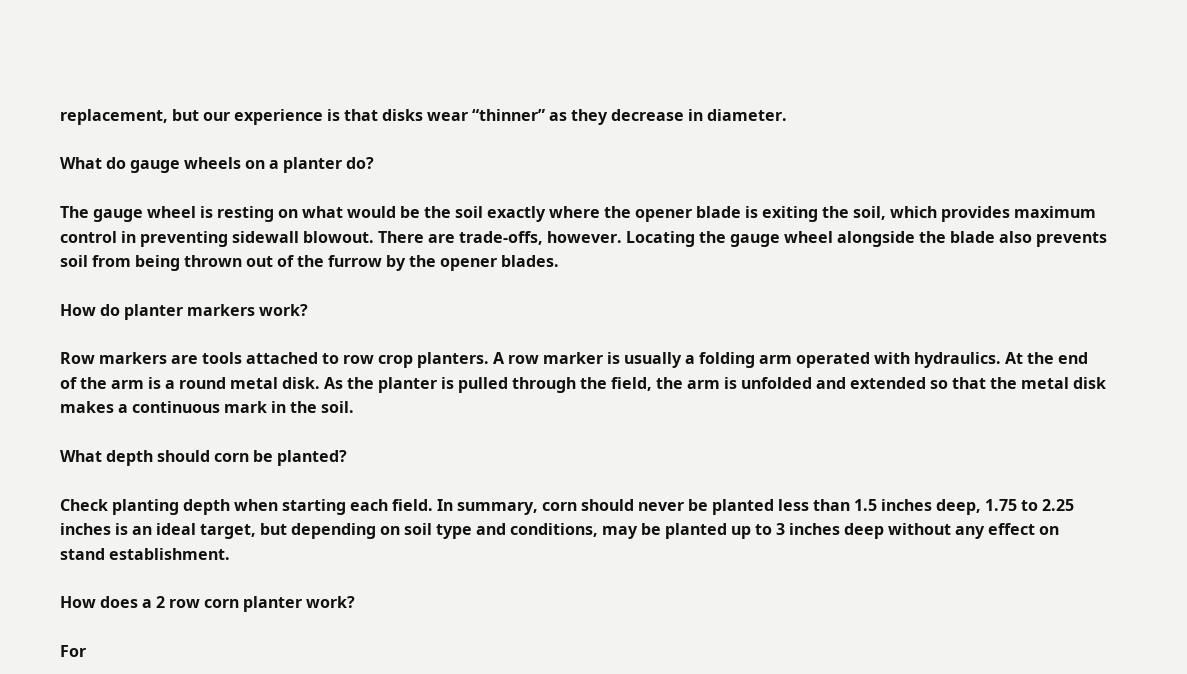replacement, but our experience is that disks wear “thinner” as they decrease in diameter.

What do gauge wheels on a planter do?

The gauge wheel is resting on what would be the soil exactly where the opener blade is exiting the soil, which provides maximum control in preventing sidewall blowout. There are trade-offs, however. Locating the gauge wheel alongside the blade also prevents soil from being thrown out of the furrow by the opener blades.

How do planter markers work?

Row markers are tools attached to row crop planters. A row marker is usually a folding arm operated with hydraulics. At the end of the arm is a round metal disk. As the planter is pulled through the field, the arm is unfolded and extended so that the metal disk makes a continuous mark in the soil.

What depth should corn be planted?

Check planting depth when starting each field. In summary, corn should never be planted less than 1.5 inches deep, 1.75 to 2.25 inches is an ideal target, but depending on soil type and conditions, may be planted up to 3 inches deep without any effect on stand establishment.

How does a 2 row corn planter work?

For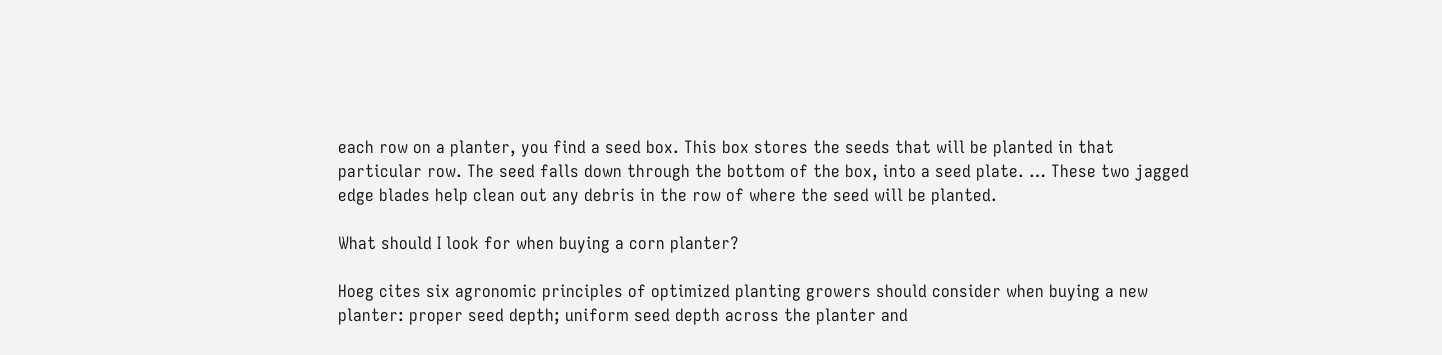each row on a planter, you find a seed box. This box stores the seeds that will be planted in that particular row. The seed falls down through the bottom of the box, into a seed plate. … These two jagged edge blades help clean out any debris in the row of where the seed will be planted.

What should I look for when buying a corn planter?

Hoeg cites six agronomic principles of optimized planting growers should consider when buying a new planter: proper seed depth; uniform seed depth across the planter and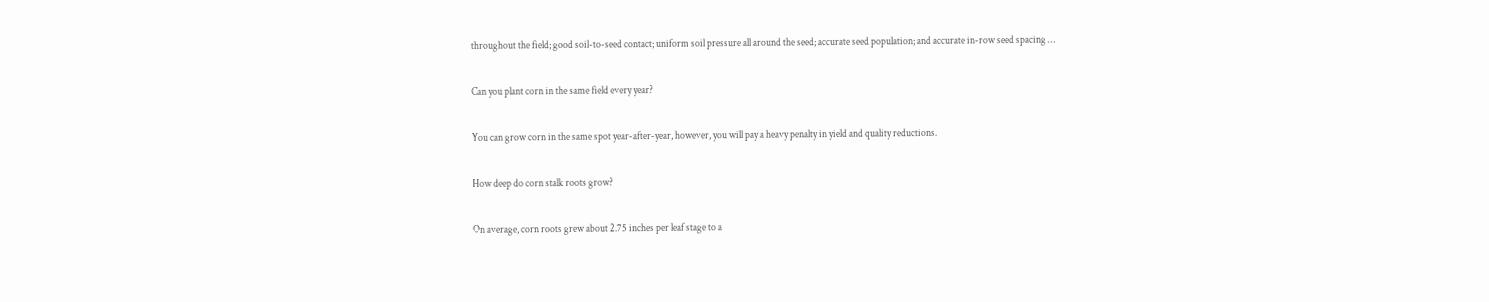throughout the field; good soil-to-seed contact; uniform soil pressure all around the seed; accurate seed population; and accurate in-row seed spacing …

Can you plant corn in the same field every year?

You can grow corn in the same spot year-after-year, however, you will pay a heavy penalty in yield and quality reductions.

How deep do corn stalk roots grow?

On average, corn roots grew about 2.75 inches per leaf stage to a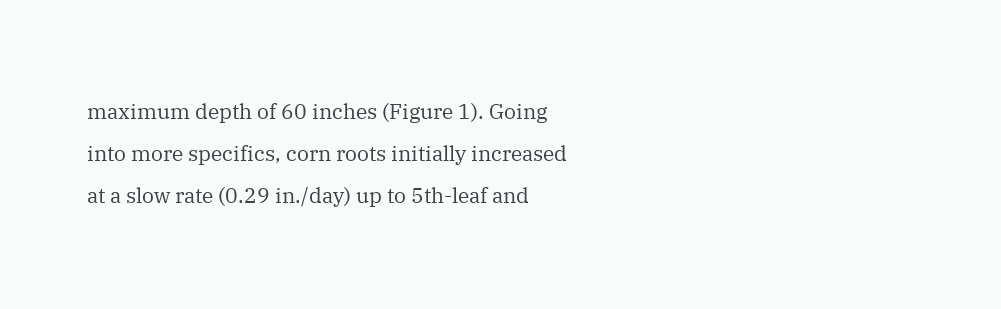maximum depth of 60 inches (Figure 1). Going into more specifics, corn roots initially increased at a slow rate (0.29 in./day) up to 5th-leaf and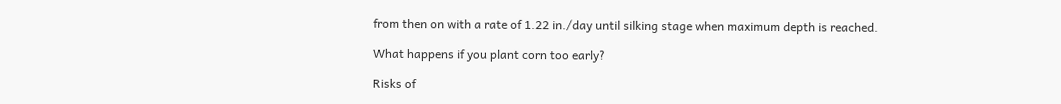from then on with a rate of 1.22 in./day until silking stage when maximum depth is reached.

What happens if you plant corn too early?

Risks of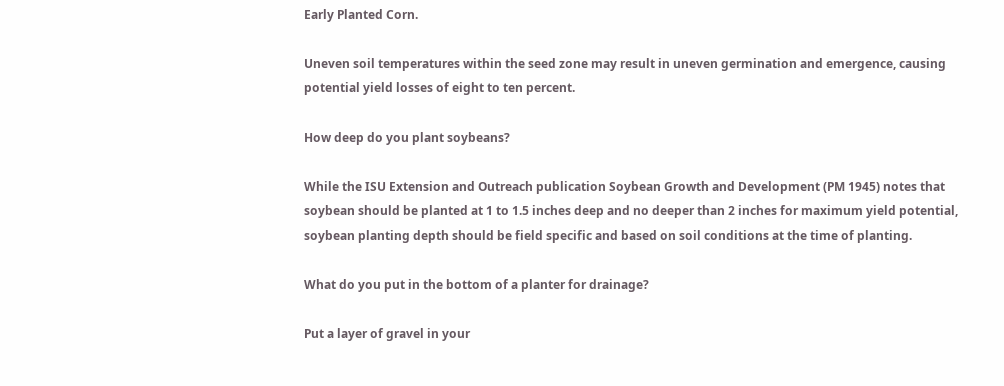Early Planted Corn.

Uneven soil temperatures within the seed zone may result in uneven germination and emergence, causing potential yield losses of eight to ten percent.

How deep do you plant soybeans?

While the ISU Extension and Outreach publication Soybean Growth and Development (PM 1945) notes that soybean should be planted at 1 to 1.5 inches deep and no deeper than 2 inches for maximum yield potential, soybean planting depth should be field specific and based on soil conditions at the time of planting.

What do you put in the bottom of a planter for drainage?

Put a layer of gravel in your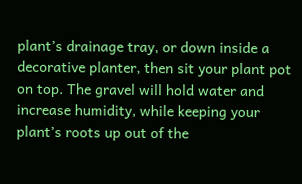plant’s drainage tray, or down inside a decorative planter, then sit your plant pot on top. The gravel will hold water and increase humidity, while keeping your plant’s roots up out of the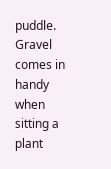puddle. Gravel comes in handy when sitting a plant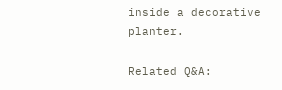inside a decorative planter.

Related Q&A: